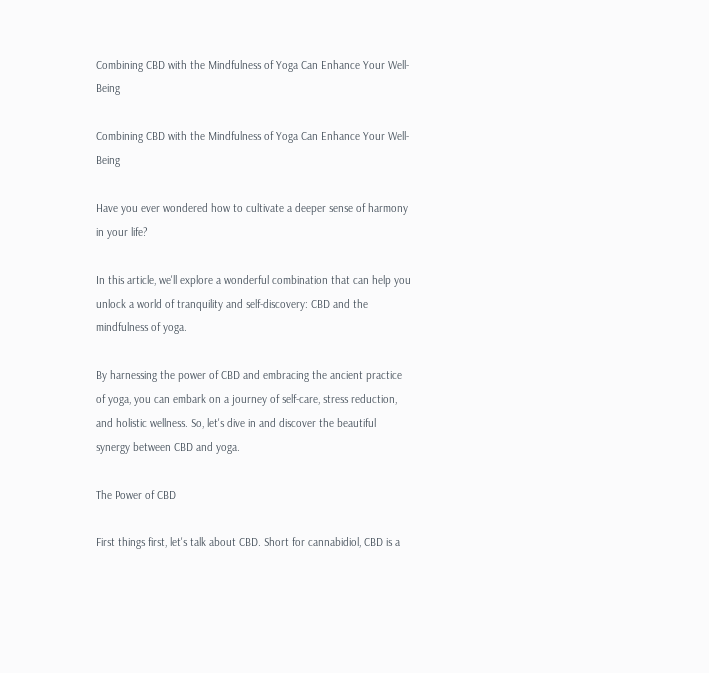Combining CBD with the Mindfulness of Yoga Can Enhance Your Well-Being

Combining CBD with the Mindfulness of Yoga Can Enhance Your Well-Being

Have you ever wondered how to cultivate a deeper sense of harmony in your life?

In this article, we'll explore a wonderful combination that can help you unlock a world of tranquility and self-discovery: CBD and the mindfulness of yoga.

By harnessing the power of CBD and embracing the ancient practice of yoga, you can embark on a journey of self-care, stress reduction, and holistic wellness. So, let's dive in and discover the beautiful synergy between CBD and yoga.

The Power of CBD

First things first, let's talk about CBD. Short for cannabidiol, CBD is a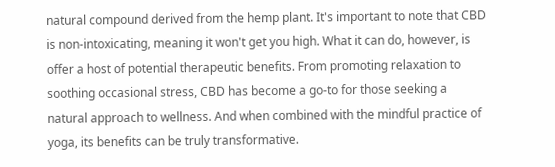natural compound derived from the hemp plant. It's important to note that CBD is non-intoxicating, meaning it won't get you high. What it can do, however, is offer a host of potential therapeutic benefits. From promoting relaxation to soothing occasional stress, CBD has become a go-to for those seeking a natural approach to wellness. And when combined with the mindful practice of yoga, its benefits can be truly transformative.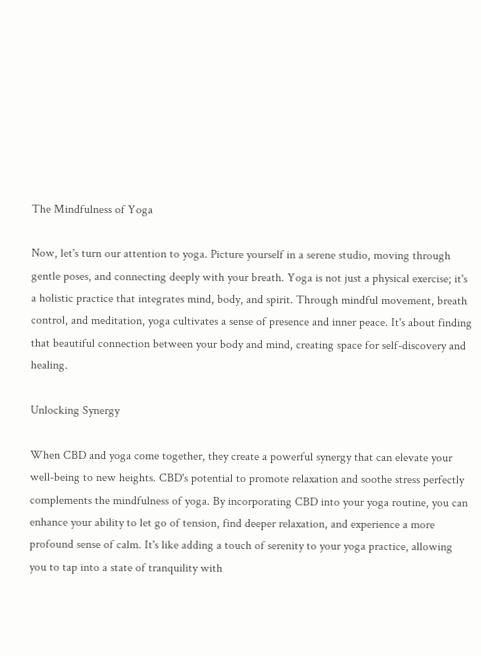The Mindfulness of Yoga

Now, let's turn our attention to yoga. Picture yourself in a serene studio, moving through gentle poses, and connecting deeply with your breath. Yoga is not just a physical exercise; it's a holistic practice that integrates mind, body, and spirit. Through mindful movement, breath control, and meditation, yoga cultivates a sense of presence and inner peace. It's about finding that beautiful connection between your body and mind, creating space for self-discovery and healing.

Unlocking Synergy

When CBD and yoga come together, they create a powerful synergy that can elevate your well-being to new heights. CBD's potential to promote relaxation and soothe stress perfectly complements the mindfulness of yoga. By incorporating CBD into your yoga routine, you can enhance your ability to let go of tension, find deeper relaxation, and experience a more profound sense of calm. It's like adding a touch of serenity to your yoga practice, allowing you to tap into a state of tranquility with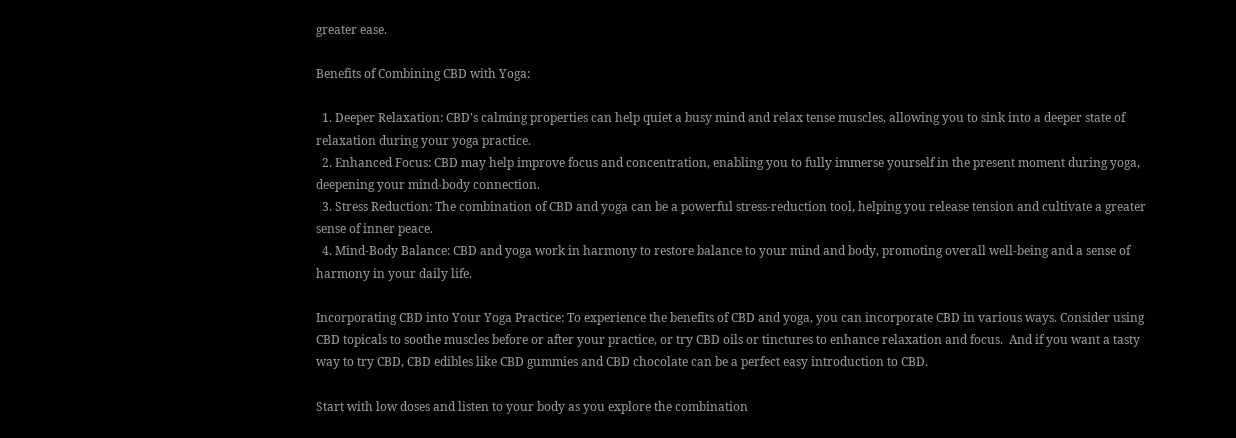greater ease.

Benefits of Combining CBD with Yoga:

  1. Deeper Relaxation: CBD's calming properties can help quiet a busy mind and relax tense muscles, allowing you to sink into a deeper state of relaxation during your yoga practice.
  2. Enhanced Focus: CBD may help improve focus and concentration, enabling you to fully immerse yourself in the present moment during yoga, deepening your mind-body connection.
  3. Stress Reduction: The combination of CBD and yoga can be a powerful stress-reduction tool, helping you release tension and cultivate a greater sense of inner peace.
  4. Mind-Body Balance: CBD and yoga work in harmony to restore balance to your mind and body, promoting overall well-being and a sense of harmony in your daily life.

Incorporating CBD into Your Yoga Practice: To experience the benefits of CBD and yoga, you can incorporate CBD in various ways. Consider using CBD topicals to soothe muscles before or after your practice, or try CBD oils or tinctures to enhance relaxation and focus.  And if you want a tasty way to try CBD, CBD edibles like CBD gummies and CBD chocolate can be a perfect easy introduction to CBD.

Start with low doses and listen to your body as you explore the combination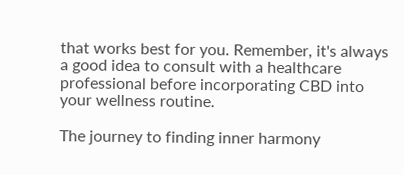that works best for you. Remember, it's always a good idea to consult with a healthcare professional before incorporating CBD into your wellness routine.

The journey to finding inner harmony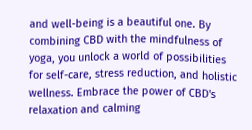and well-being is a beautiful one. By combining CBD with the mindfulness of yoga, you unlock a world of possibilities for self-care, stress reduction, and holistic wellness. Embrace the power of CBD's relaxation and calming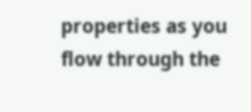properties as you flow through the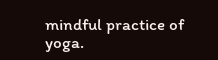mindful practice of yoga.